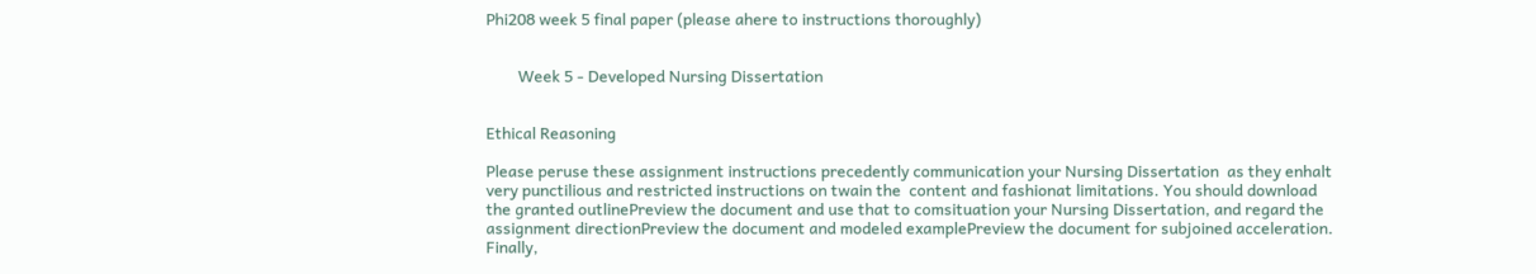Phi208 week 5 final paper (please ahere to instructions thoroughly)


        Week 5 - Developed Nursing Dissertation


Ethical Reasoning

Please peruse these assignment instructions precedently communication your Nursing Dissertation  as they enhalt very punctilious and restricted instructions on twain the  content and fashionat limitations. You should download the granted outlinePreview the document and use that to comsituation your Nursing Dissertation, and regard the assignment directionPreview the document and modeled examplePreview the document for subjoined acceleration. Finally,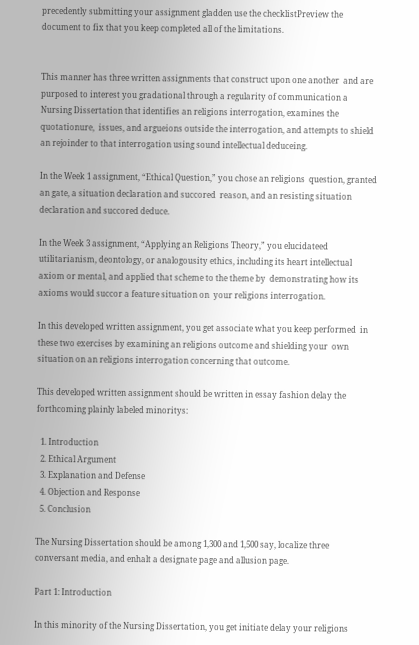precedently submitting your assignment gladden use the checklistPreview the document to fix that you keep completed all of the limitations.


This manner has three written assignments that construct upon one another  and are purposed to interest you gradational through a regularity of communication a  Nursing Dissertation that identifies an religions interrogation, examines the quotationure,  issues, and argueions outside the interrogation, and attempts to shield  an rejoinder to that interrogation using sound intellectual deduceing.

In the Week 1 assignment, “Ethical Question,” you chose an religions  question, granted an gate, a situation declaration and succored  reason, and an resisting situation declaration and succored deduce.

In the Week 3 assignment, “Applying an Religions Theory,” you elucidateed  utilitarianism, deontology, or analogousity ethics, including its heart intellectual  axiom or mental, and applied that scheme to the theme by  demonstrating how its axioms would succor a feature situation on  your religions interrogation.

In this developed written assignment, you get associate what you keep performed  in these two exercises by examining an religions outcome and shielding your  own situation on an religions interrogation concerning that outcome.

This developed written assignment should be written in essay fashion delay the forthcoming plainly labeled minoritys:

  1. Introduction
  2. Ethical Argument
  3. Explanation and Defense
  4. Objection and Response
  5. Conclusion

The Nursing Dissertation should be among 1,300 and 1,500 say, localize three  conversant media, and enhalt a designate page and allusion page.

Part 1: Introduction

In this minority of the Nursing Dissertation, you get initiate delay your religions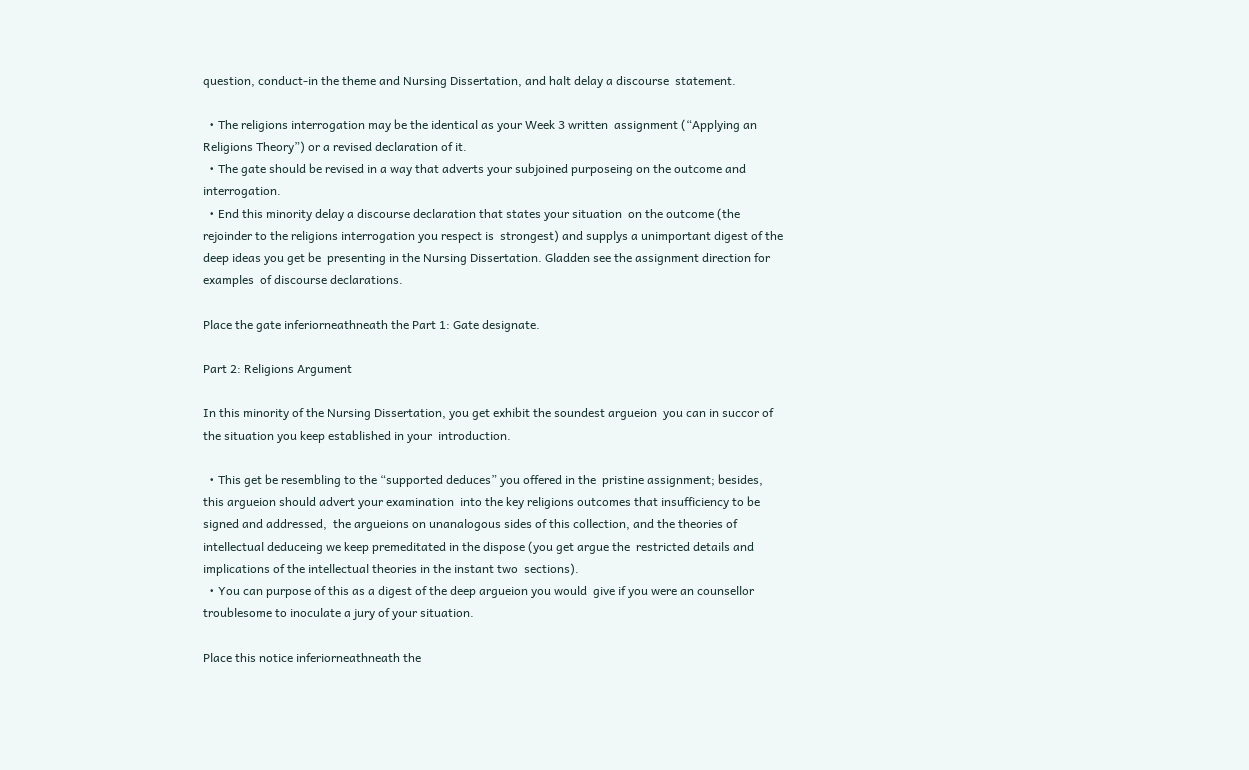question, conduct-in the theme and Nursing Dissertation, and halt delay a discourse  statement.

  • The religions interrogation may be the identical as your Week 3 written  assignment (“Applying an Religions Theory”) or a revised declaration of it.
  • The gate should be revised in a way that adverts your subjoined purposeing on the outcome and interrogation.
  • End this minority delay a discourse declaration that states your situation  on the outcome (the rejoinder to the religions interrogation you respect is  strongest) and supplys a unimportant digest of the deep ideas you get be  presenting in the Nursing Dissertation. Gladden see the assignment direction for examples  of discourse declarations.

Place the gate inferiorneathneath the Part 1: Gate designate.

Part 2: Religions Argument

In this minority of the Nursing Dissertation, you get exhibit the soundest argueion  you can in succor of the situation you keep established in your  introduction.

  • This get be resembling to the “supported deduces” you offered in the  pristine assignment; besides, this argueion should advert your examination  into the key religions outcomes that insufficiency to be signed and addressed,  the argueions on unanalogous sides of this collection, and the theories of  intellectual deduceing we keep premeditated in the dispose (you get argue the  restricted details and implications of the intellectual theories in the instant two  sections).
  • You can purpose of this as a digest of the deep argueion you would  give if you were an counsellor troublesome to inoculate a jury of your situation.

Place this notice inferiorneathneath the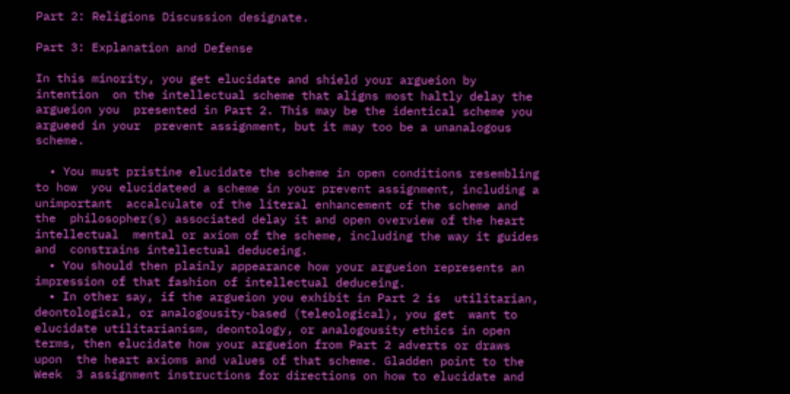Part 2: Religions Discussion designate.

Part 3: Explanation and Defense

In this minority, you get elucidate and shield your argueion by intention  on the intellectual scheme that aligns most haltly delay the argueion you  presented in Part 2. This may be the identical scheme you argueed in your  prevent assignment, but it may too be a unanalogous scheme.

  • You must pristine elucidate the scheme in open conditions resembling to how  you elucidateed a scheme in your prevent assignment, including a unimportant  accalculate of the literal enhancement of the scheme and the  philosopher(s) associated delay it and open overview of the heart intellectual  mental or axiom of the scheme, including the way it guides and  constrains intellectual deduceing.
  • You should then plainly appearance how your argueion represents an impression of that fashion of intellectual deduceing.
  • In other say, if the argueion you exhibit in Part 2 is  utilitarian, deontological, or analogousity-based (teleological), you get  want to elucidate utilitarianism, deontology, or analogousity ethics in open  terms, then elucidate how your argueion from Part 2 adverts or draws upon  the heart axioms and values of that scheme. Gladden point to the Week  3 assignment instructions for directions on how to elucidate and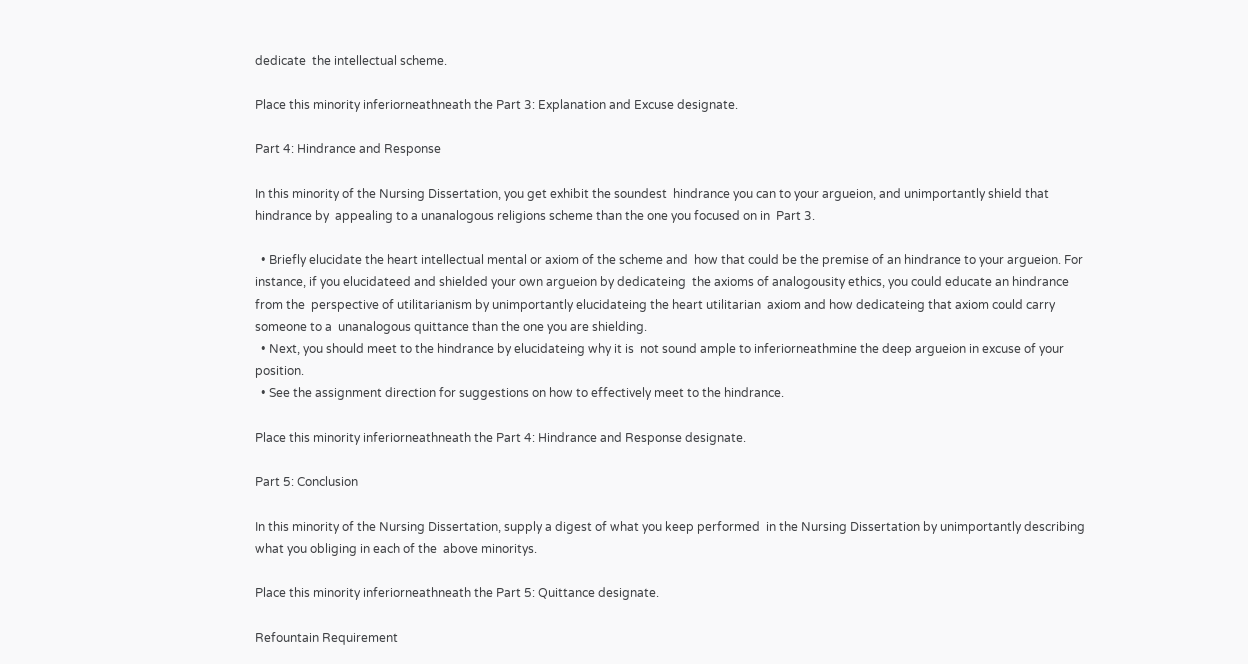dedicate  the intellectual scheme.

Place this minority inferiorneathneath the Part 3: Explanation and Excuse designate.

Part 4: Hindrance and Response

In this minority of the Nursing Dissertation, you get exhibit the soundest  hindrance you can to your argueion, and unimportantly shield that hindrance by  appealing to a unanalogous religions scheme than the one you focused on in  Part 3.

  • Briefly elucidate the heart intellectual mental or axiom of the scheme and  how that could be the premise of an hindrance to your argueion. For  instance, if you elucidateed and shielded your own argueion by dedicateing  the axioms of analogousity ethics, you could educate an hindrance from the  perspective of utilitarianism by unimportantly elucidateing the heart utilitarian  axiom and how dedicateing that axiom could carry someone to a  unanalogous quittance than the one you are shielding.
  • Next, you should meet to the hindrance by elucidateing why it is  not sound ample to inferiorneathmine the deep argueion in excuse of your  position.
  • See the assignment direction for suggestions on how to effectively meet to the hindrance.

Place this minority inferiorneathneath the Part 4: Hindrance and Response designate.

Part 5: Conclusion

In this minority of the Nursing Dissertation, supply a digest of what you keep performed  in the Nursing Dissertation by unimportantly describing what you obliging in each of the  above minoritys.

Place this minority inferiorneathneath the Part 5: Quittance designate.

Refountain Requirement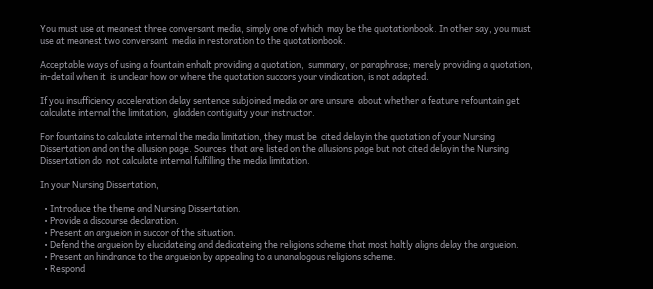You must use at meanest three conversant media, simply one of which  may be the quotationbook. In other say, you must use at meanest two conversant  media in restoration to the quotationbook.

Acceptable ways of using a fountain enhalt providing a quotation,  summary, or paraphrase; merely providing a quotation, in-detail when it  is unclear how or where the quotation succors your vindication, is not adapted.

If you insufficiency acceleration delay sentence subjoined media or are unsure  about whether a feature refountain get calculate internal the limitation,  gladden contiguity your instructor.

For fountains to calculate internal the media limitation, they must be  cited delayin the quotation of your Nursing Dissertation and on the allusion page. Sources  that are listed on the allusions page but not cited delayin the Nursing Dissertation do  not calculate internal fulfilling the media limitation.

In your Nursing Dissertation,

  • Introduce the theme and Nursing Dissertation.
  • Provide a discourse declaration.
  • Present an argueion in succor of the situation.
  • Defend the argueion by elucidateing and dedicateing the religions scheme that most haltly aligns delay the argueion.
  • Present an hindrance to the argueion by appealing to a unanalogous religions scheme.
  • Respond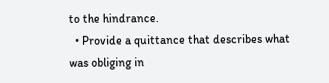to the hindrance.
  • Provide a quittance that describes what was obliging in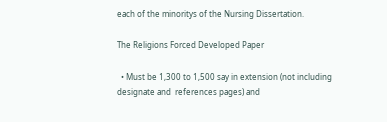each of the minoritys of the Nursing Dissertation.

The Religions Forced Developed Paper

  • Must be 1,300 to 1,500 say in extension (not including designate and  references pages) and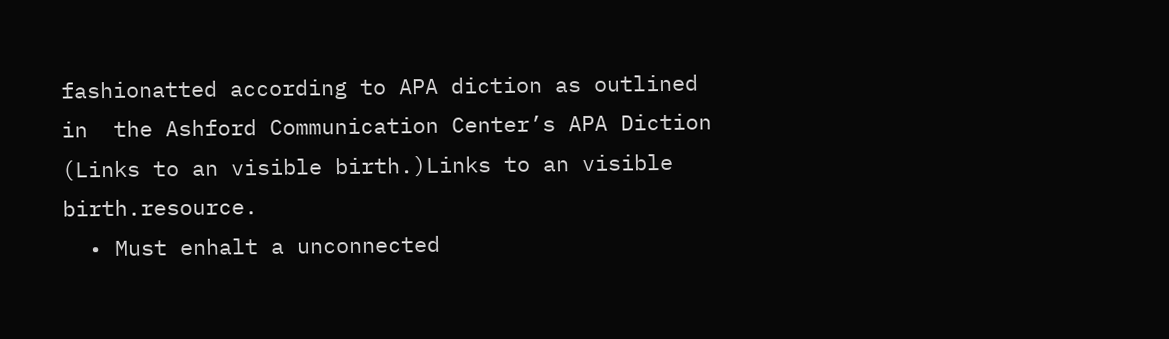fashionatted according to APA diction as outlined in  the Ashford Communication Center’s APA Diction  (Links to an visible birth.)Links to an visible birth.resource.
  • Must enhalt a unconnected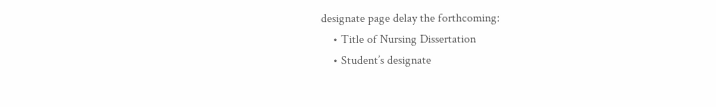designate page delay the forthcoming:
    • Title of Nursing Dissertation
    • Student’s designate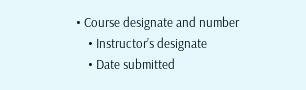• Course designate and number
    • Instructor’s designate
    • Date submitted